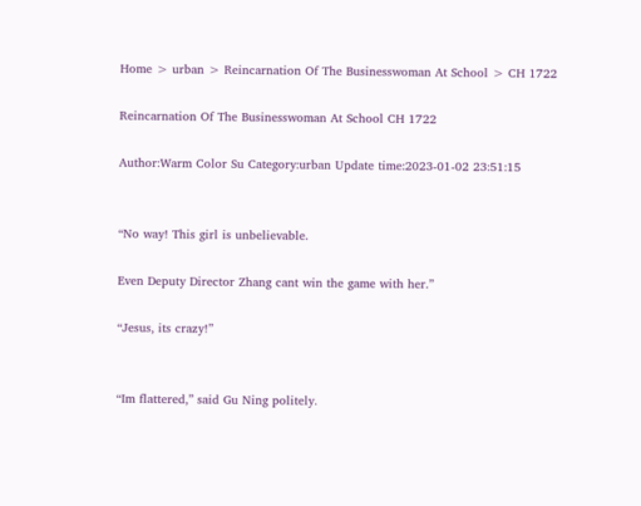Home > urban > Reincarnation Of The Businesswoman At School > CH 1722

Reincarnation Of The Businesswoman At School CH 1722

Author:Warm Color Su Category:urban Update time:2023-01-02 23:51:15


“No way! This girl is unbelievable.

Even Deputy Director Zhang cant win the game with her.”

“Jesus, its crazy!”


“Im flattered,” said Gu Ning politely.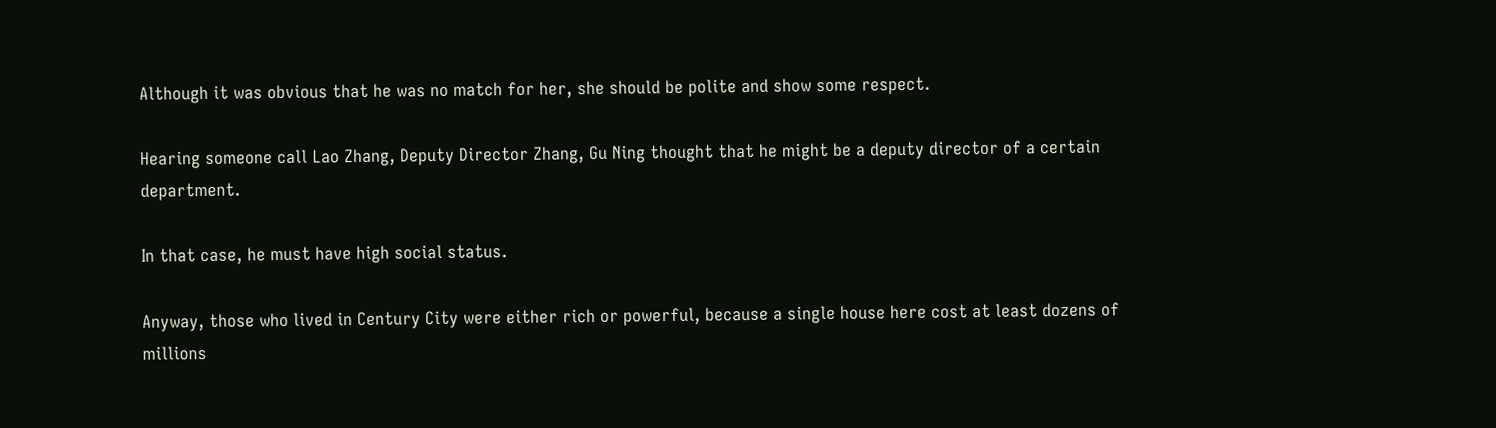Although it was obvious that he was no match for her, she should be polite and show some respect.

Hearing someone call Lao Zhang, Deputy Director Zhang, Gu Ning thought that he might be a deputy director of a certain department.

In that case, he must have high social status.

Anyway, those who lived in Century City were either rich or powerful, because a single house here cost at least dozens of millions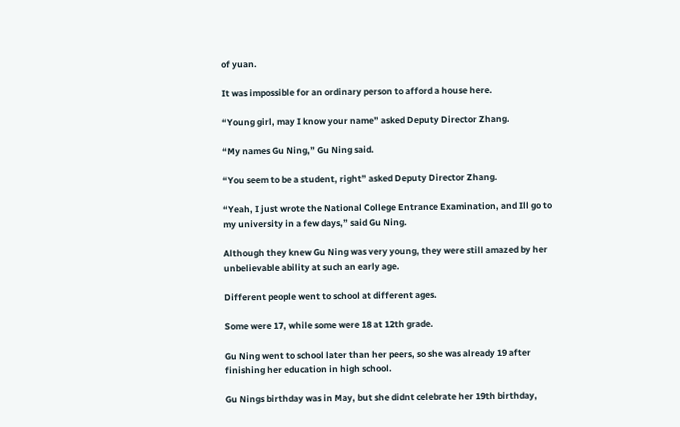of yuan.

It was impossible for an ordinary person to afford a house here.

“Young girl, may I know your name” asked Deputy Director Zhang.

“My names Gu Ning,” Gu Ning said.

“You seem to be a student, right” asked Deputy Director Zhang.

“Yeah, I just wrote the National College Entrance Examination, and Ill go to my university in a few days,” said Gu Ning.

Although they knew Gu Ning was very young, they were still amazed by her unbelievable ability at such an early age.

Different people went to school at different ages.

Some were 17, while some were 18 at 12th grade.

Gu Ning went to school later than her peers, so she was already 19 after finishing her education in high school.

Gu Nings birthday was in May, but she didnt celebrate her 19th birthday,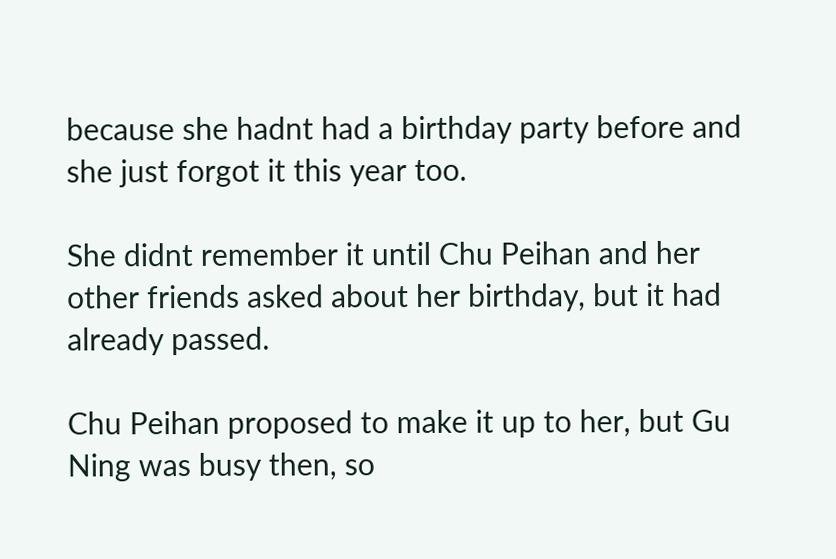because she hadnt had a birthday party before and she just forgot it this year too.

She didnt remember it until Chu Peihan and her other friends asked about her birthday, but it had already passed.

Chu Peihan proposed to make it up to her, but Gu Ning was busy then, so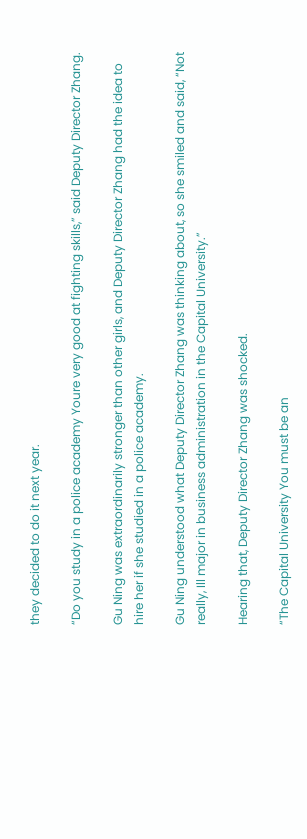they decided to do it next year.

“Do you study in a police academy Youre very good at fighting skills,” said Deputy Director Zhang.

Gu Ning was extraordinarily stronger than other girls, and Deputy Director Zhang had the idea to hire her if she studied in a police academy.

Gu Ning understood what Deputy Director Zhang was thinking about, so she smiled and said, “Not really, Ill major in business administration in the Capital University.”

Hearing that, Deputy Director Zhang was shocked.

“The Capital University You must be an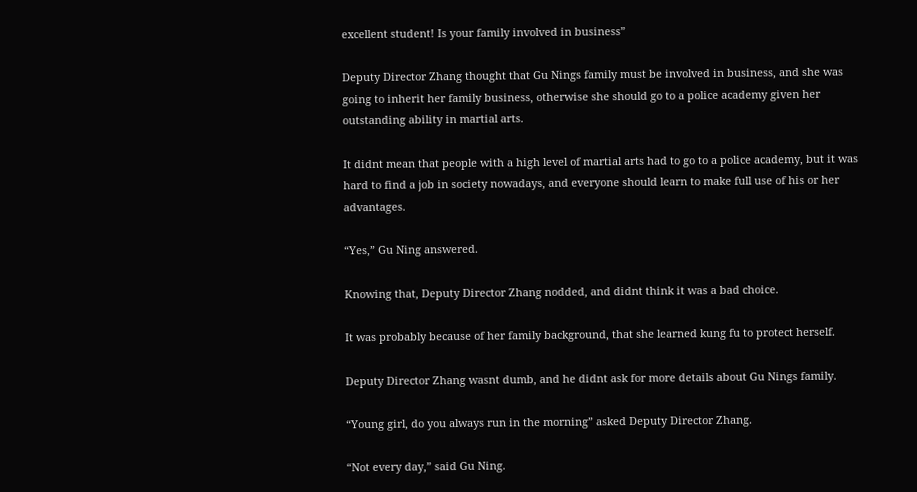excellent student! Is your family involved in business”

Deputy Director Zhang thought that Gu Nings family must be involved in business, and she was going to inherit her family business, otherwise she should go to a police academy given her outstanding ability in martial arts.

It didnt mean that people with a high level of martial arts had to go to a police academy, but it was hard to find a job in society nowadays, and everyone should learn to make full use of his or her advantages.

“Yes,” Gu Ning answered.

Knowing that, Deputy Director Zhang nodded, and didnt think it was a bad choice.

It was probably because of her family background, that she learned kung fu to protect herself.

Deputy Director Zhang wasnt dumb, and he didnt ask for more details about Gu Nings family.

“Young girl, do you always run in the morning” asked Deputy Director Zhang.

“Not every day,” said Gu Ning.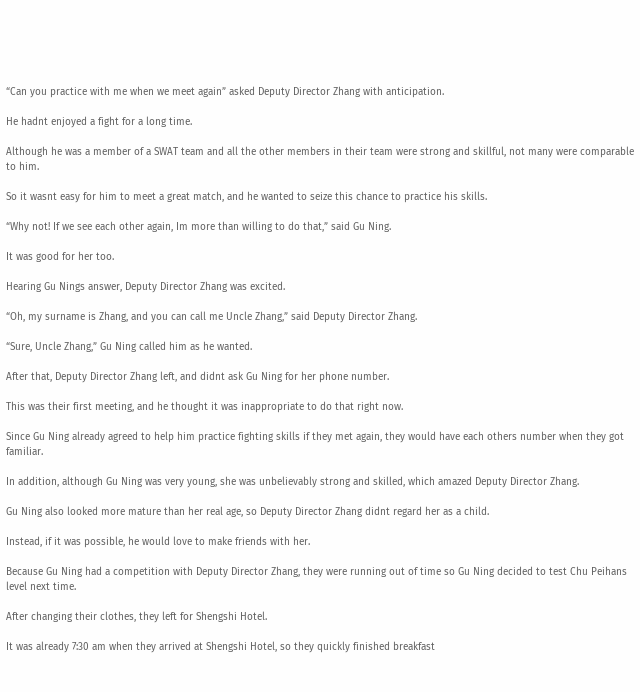“Can you practice with me when we meet again” asked Deputy Director Zhang with anticipation.

He hadnt enjoyed a fight for a long time.

Although he was a member of a SWAT team and all the other members in their team were strong and skillful, not many were comparable to him.

So it wasnt easy for him to meet a great match, and he wanted to seize this chance to practice his skills.

“Why not! If we see each other again, Im more than willing to do that,” said Gu Ning.

It was good for her too.

Hearing Gu Nings answer, Deputy Director Zhang was excited.

“Oh, my surname is Zhang, and you can call me Uncle Zhang,” said Deputy Director Zhang.

“Sure, Uncle Zhang,” Gu Ning called him as he wanted.

After that, Deputy Director Zhang left, and didnt ask Gu Ning for her phone number.

This was their first meeting, and he thought it was inappropriate to do that right now.

Since Gu Ning already agreed to help him practice fighting skills if they met again, they would have each others number when they got familiar.

In addition, although Gu Ning was very young, she was unbelievably strong and skilled, which amazed Deputy Director Zhang.

Gu Ning also looked more mature than her real age, so Deputy Director Zhang didnt regard her as a child.

Instead, if it was possible, he would love to make friends with her.

Because Gu Ning had a competition with Deputy Director Zhang, they were running out of time so Gu Ning decided to test Chu Peihans level next time.

After changing their clothes, they left for Shengshi Hotel.

It was already 7:30 am when they arrived at Shengshi Hotel, so they quickly finished breakfast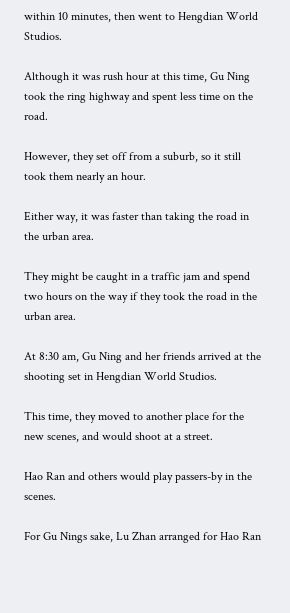within 10 minutes, then went to Hengdian World Studios.

Although it was rush hour at this time, Gu Ning took the ring highway and spent less time on the road.

However, they set off from a suburb, so it still took them nearly an hour.

Either way, it was faster than taking the road in the urban area.

They might be caught in a traffic jam and spend two hours on the way if they took the road in the urban area.

At 8:30 am, Gu Ning and her friends arrived at the shooting set in Hengdian World Studios.

This time, they moved to another place for the new scenes, and would shoot at a street.

Hao Ran and others would play passers-by in the scenes.

For Gu Nings sake, Lu Zhan arranged for Hao Ran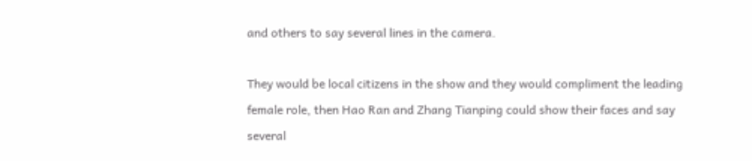and others to say several lines in the camera.

They would be local citizens in the show and they would compliment the leading female role, then Hao Ran and Zhang Tianping could show their faces and say several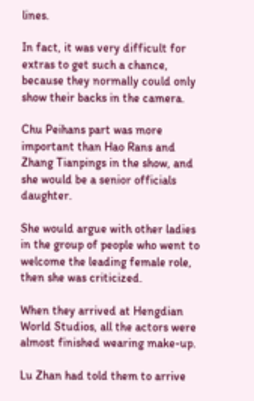lines.

In fact, it was very difficult for extras to get such a chance, because they normally could only show their backs in the camera.

Chu Peihans part was more important than Hao Rans and Zhang Tianpings in the show, and she would be a senior officials daughter.

She would argue with other ladies in the group of people who went to welcome the leading female role, then she was criticized.

When they arrived at Hengdian World Studios, all the actors were almost finished wearing make-up.

Lu Zhan had told them to arrive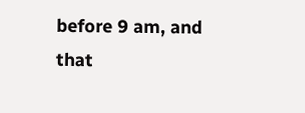before 9 am, and that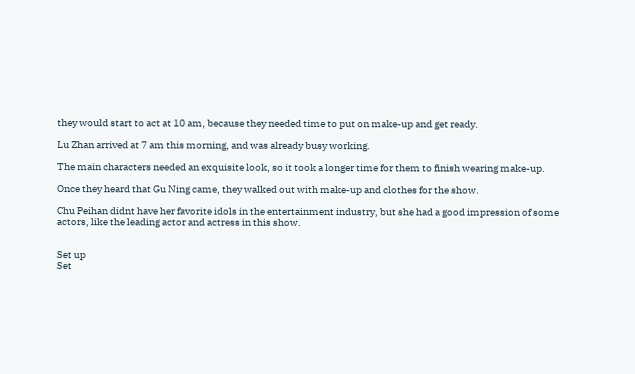they would start to act at 10 am, because they needed time to put on make-up and get ready.

Lu Zhan arrived at 7 am this morning, and was already busy working.

The main characters needed an exquisite look, so it took a longer time for them to finish wearing make-up.

Once they heard that Gu Ning came, they walked out with make-up and clothes for the show.

Chu Peihan didnt have her favorite idols in the entertainment industry, but she had a good impression of some actors, like the leading actor and actress in this show.


Set up
Set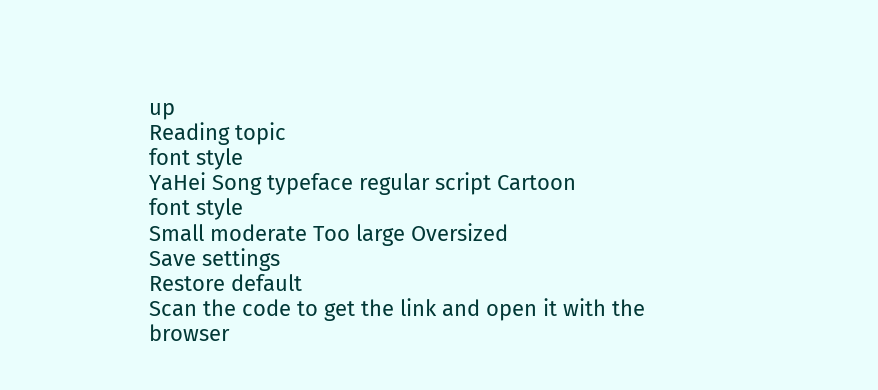up
Reading topic
font style
YaHei Song typeface regular script Cartoon
font style
Small moderate Too large Oversized
Save settings
Restore default
Scan the code to get the link and open it with the browser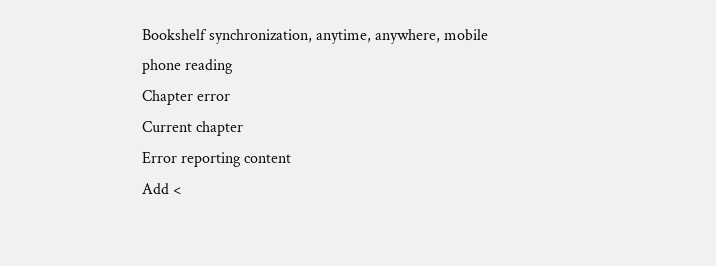Bookshelf synchronization, anytime, anywhere, mobile phone reading
Chapter error
Current chapter
Error reporting content
Add <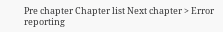Pre chapter Chapter list Next chapter > Error reporting